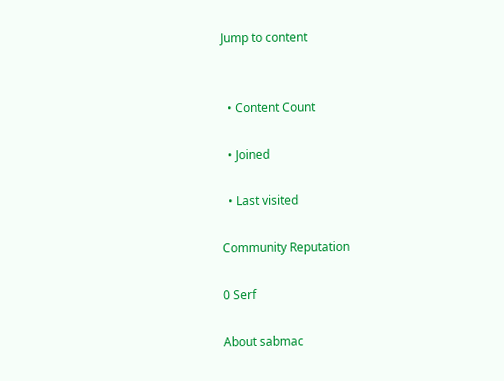Jump to content


  • Content Count

  • Joined

  • Last visited

Community Reputation

0 Serf

About sabmac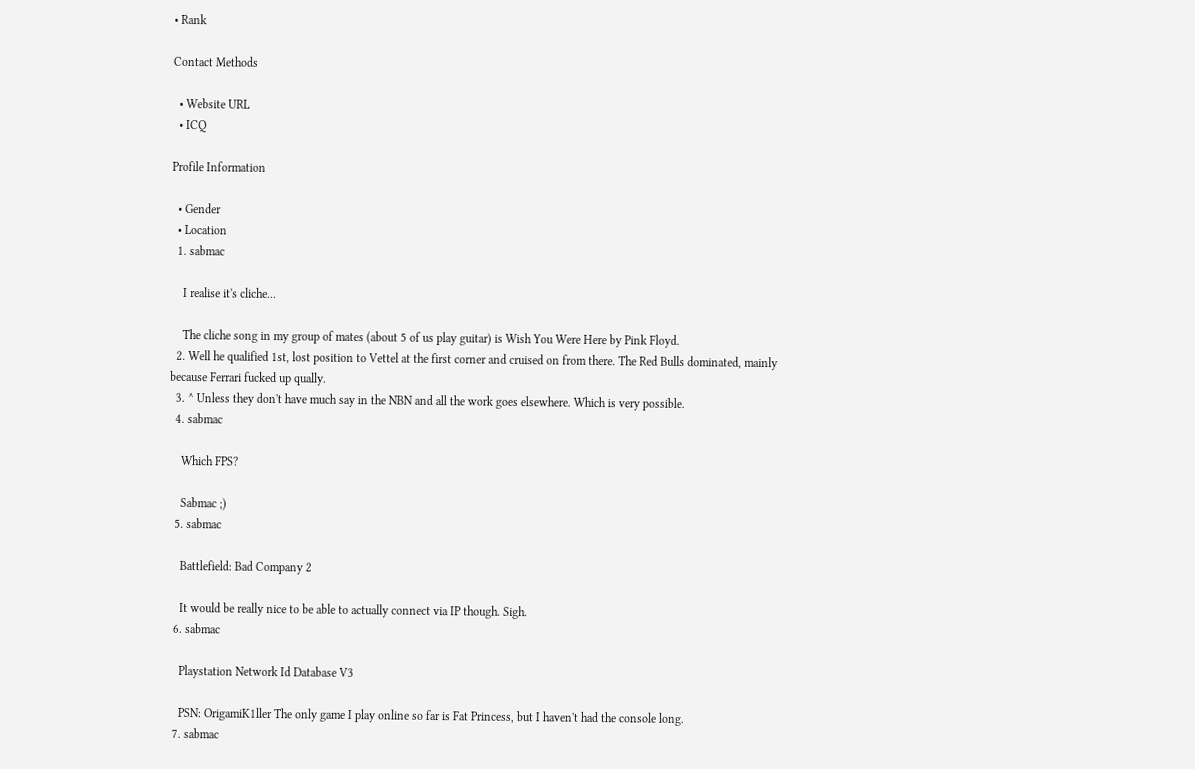• Rank

Contact Methods

  • Website URL
  • ICQ

Profile Information

  • Gender
  • Location
  1. sabmac

    I realise it's cliche...

    The cliche song in my group of mates (about 5 of us play guitar) is Wish You Were Here by Pink Floyd.
  2. Well he qualified 1st, lost position to Vettel at the first corner and cruised on from there. The Red Bulls dominated, mainly because Ferrari fucked up qually.
  3. ^ Unless they don't have much say in the NBN and all the work goes elsewhere. Which is very possible.
  4. sabmac

    Which FPS?

    Sabmac ;)
  5. sabmac

    Battlefield: Bad Company 2

    It would be really nice to be able to actually connect via IP though. Sigh.
  6. sabmac

    Playstation Network Id Database V3

    PSN: OrigamiK1ller The only game I play online so far is Fat Princess, but I haven't had the console long.
  7. sabmac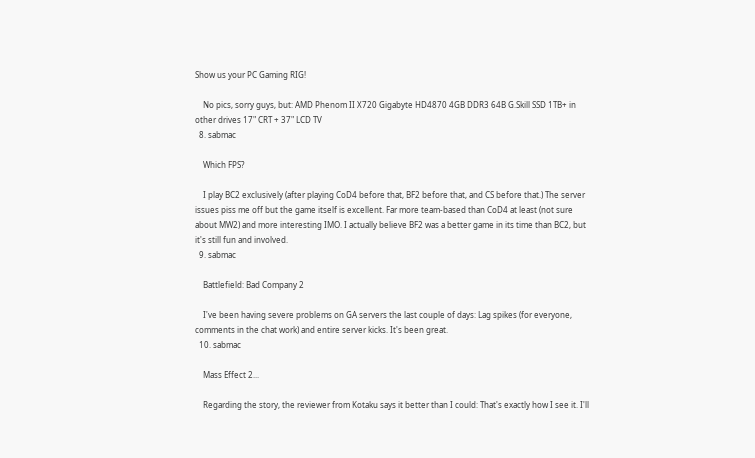Show us your PC Gaming RIG!

    No pics, sorry guys, but: AMD Phenom II X720 Gigabyte HD4870 4GB DDR3 64B G.Skill SSD 1TB+ in other drives 17" CRT + 37" LCD TV
  8. sabmac

    Which FPS?

    I play BC2 exclusively (after playing CoD4 before that, BF2 before that, and CS before that.) The server issues piss me off but the game itself is excellent. Far more team-based than CoD4 at least (not sure about MW2) and more interesting IMO. I actually believe BF2 was a better game in its time than BC2, but it's still fun and involved.
  9. sabmac

    Battlefield: Bad Company 2

    I've been having severe problems on GA servers the last couple of days: Lag spikes (for everyone, comments in the chat work) and entire server kicks. It's been great.
  10. sabmac

    Mass Effect 2...

    Regarding the story, the reviewer from Kotaku says it better than I could: That's exactly how I see it. I'll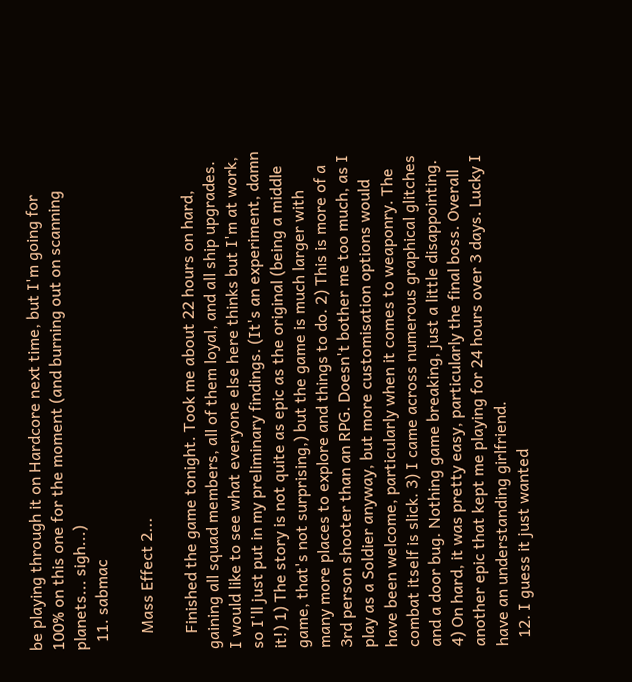be playing through it on Hardcore next time, but I'm going for 100% on this one for the moment (and burning out on scanning planets... sigh...)
  11. sabmac

    Mass Effect 2...

    Finished the game tonight. Took me about 22 hours on hard, gaining all squad members, all of them loyal, and all ship upgrades. I would like to see what everyone else here thinks but I'm at work, so I'll just put in my preliminary findings. (It's an experiment, damn it!) 1) The story is not quite as epic as the original (being a middle game, that's not surprising,) but the game is much larger with many more places to explore and things to do. 2) This is more of a 3rd person shooter than an RPG. Doesn't bother me too much, as I play as a Soldier anyway, but more customisation options would have been welcome, particularly when it comes to weaponry. The combat itself is slick. 3) I came across numerous graphical glitches and a door bug. Nothing game breaking, just a little disappointing. 4) On hard, it was pretty easy, particularly the final boss. Overall another epic that kept me playing for 24 hours over 3 days. Lucky I have an understanding girlfriend.
  12. I guess it just wanted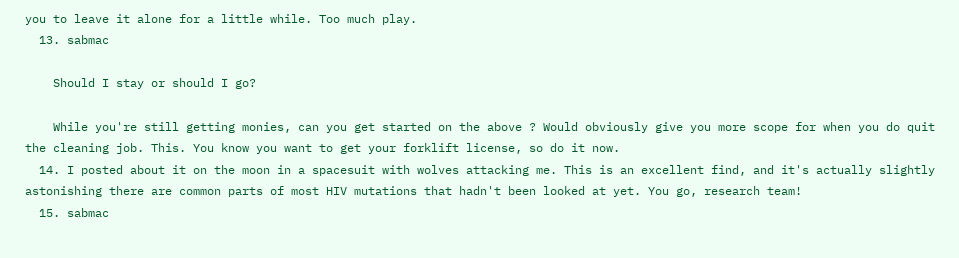you to leave it alone for a little while. Too much play.
  13. sabmac

    Should I stay or should I go?

    While you're still getting monies, can you get started on the above ? Would obviously give you more scope for when you do quit the cleaning job. This. You know you want to get your forklift license, so do it now.
  14. I posted about it on the moon in a spacesuit with wolves attacking me. This is an excellent find, and it's actually slightly astonishing there are common parts of most HIV mutations that hadn't been looked at yet. You go, research team!
  15. sabmac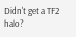Didn't get a TF2 halo?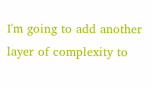I'm going to add another layer of complexity to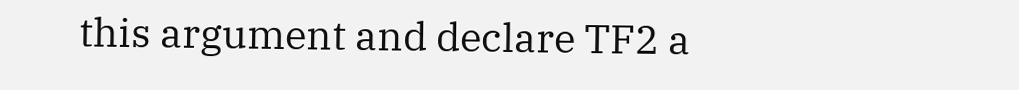this argument and declare TF2 a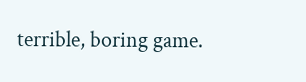terrible, boring game.